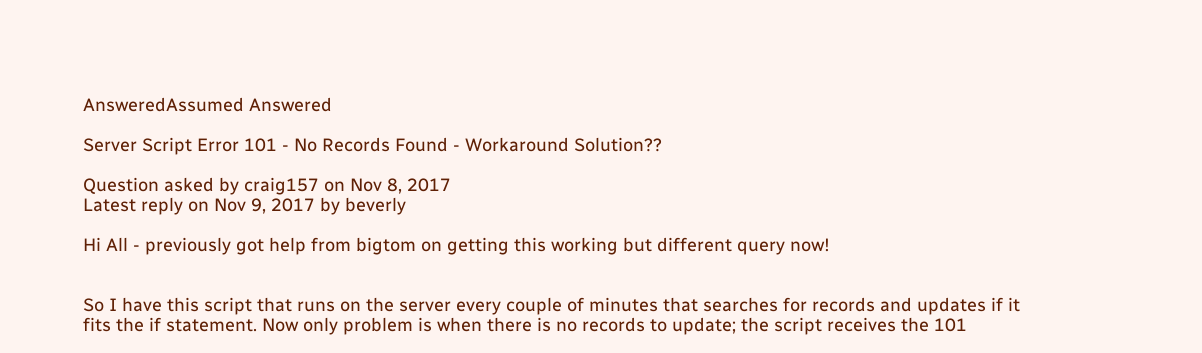AnsweredAssumed Answered

Server Script Error 101 - No Records Found - Workaround Solution??

Question asked by craig157 on Nov 8, 2017
Latest reply on Nov 9, 2017 by beverly

Hi All - previously got help from bigtom on getting this working but different query now!


So I have this script that runs on the server every couple of minutes that searches for records and updates if it fits the if statement. Now only problem is when there is no records to update; the script receives the 101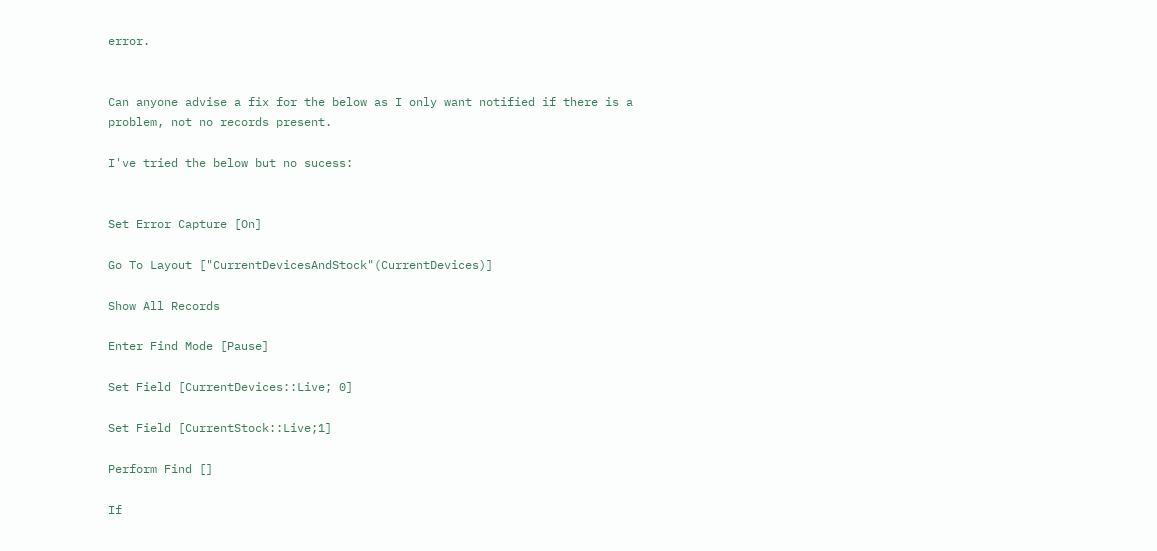error.


Can anyone advise a fix for the below as I only want notified if there is a problem, not no records present.

I've tried the below but no sucess:


Set Error Capture [On]

Go To Layout ["CurrentDevicesAndStock"(CurrentDevices)]

Show All Records

Enter Find Mode [Pause]

Set Field [CurrentDevices::Live; 0]

Set Field [CurrentStock::Live;1]

Perform Find []

If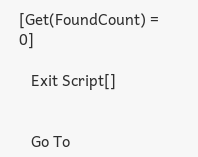[Get(FoundCount) = 0]

   Exit Script[]


   Go To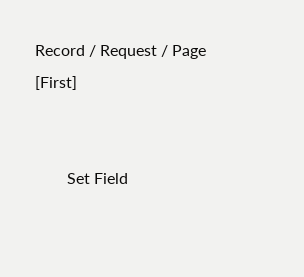Record / Request / Page [First]


        Set Field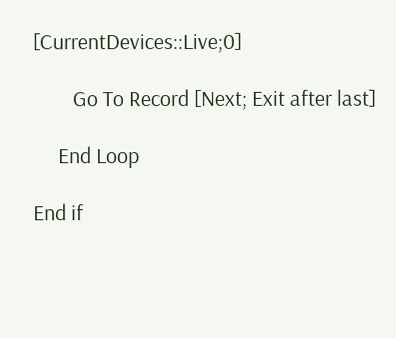[CurrentDevices::Live;0]

        Go To Record [Next; Exit after last]

     End Loop

End if